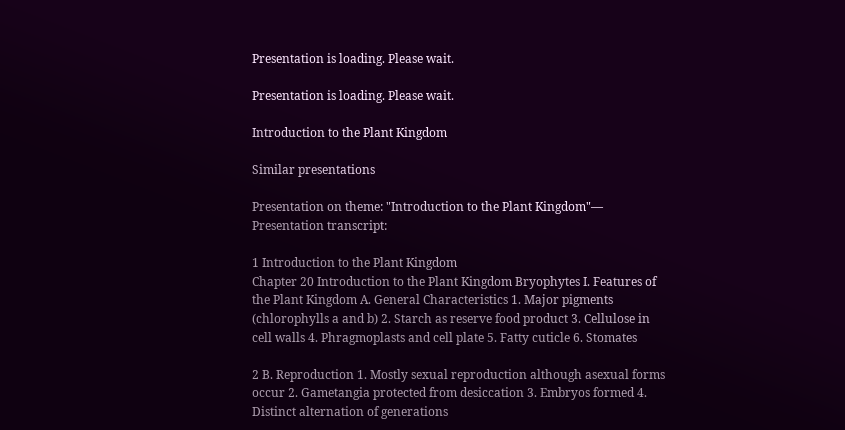Presentation is loading. Please wait.

Presentation is loading. Please wait.

Introduction to the Plant Kingdom

Similar presentations

Presentation on theme: "Introduction to the Plant Kingdom"— Presentation transcript:

1 Introduction to the Plant Kingdom
Chapter 20 Introduction to the Plant Kingdom Bryophytes I. Features of the Plant Kingdom A. General Characteristics 1. Major pigments (chlorophylls a and b) 2. Starch as reserve food product 3. Cellulose in cell walls 4. Phragmoplasts and cell plate 5. Fatty cuticle 6. Stomates

2 B. Reproduction 1. Mostly sexual reproduction although asexual forms occur 2. Gametangia protected from desiccation 3. Embryos formed 4. Distinct alternation of generations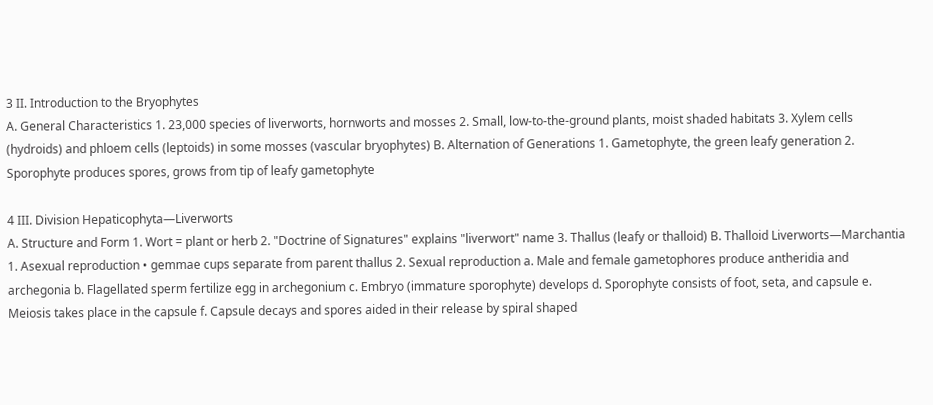3 II. Introduction to the Bryophytes
A. General Characteristics 1. 23,000 species of liverworts, hornworts and mosses 2. Small, low-to-the-ground plants, moist shaded habitats 3. Xylem cells (hydroids) and phloem cells (leptoids) in some mosses (vascular bryophytes) B. Alternation of Generations 1. Gametophyte, the green leafy generation 2. Sporophyte produces spores, grows from tip of leafy gametophyte

4 III. Division Hepaticophyta—Liverworts
A. Structure and Form 1. Wort = plant or herb 2. "Doctrine of Signatures" explains "liverwort" name 3. Thallus (leafy or thalloid) B. Thalloid Liverworts—Marchantia 1. Asexual reproduction • gemmae cups separate from parent thallus 2. Sexual reproduction a. Male and female gametophores produce antheridia and archegonia b. Flagellated sperm fertilize egg in archegonium c. Embryo (immature sporophyte) develops d. Sporophyte consists of foot, seta, and capsule e. Meiosis takes place in the capsule f. Capsule decays and spores aided in their release by spiral shaped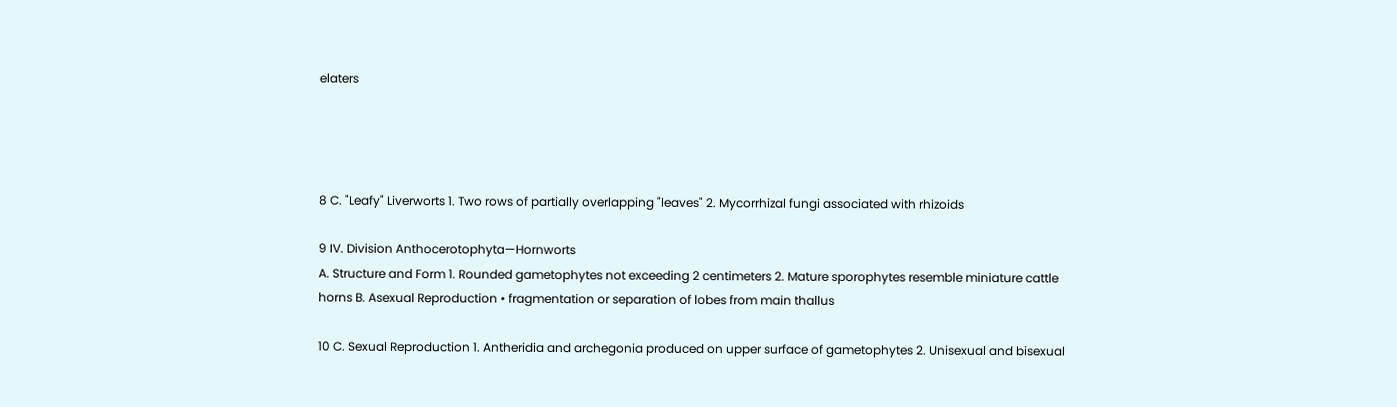elaters




8 C. "Leafy" Liverworts 1. Two rows of partially overlapping "leaves" 2. Mycorrhizal fungi associated with rhizoids

9 IV. Division Anthocerotophyta—Hornworts
A. Structure and Form 1. Rounded gametophytes not exceeding 2 centimeters 2. Mature sporophytes resemble miniature cattle horns B. Asexual Reproduction • fragmentation or separation of lobes from main thallus

10 C. Sexual Reproduction 1. Antheridia and archegonia produced on upper surface of gametophytes 2. Unisexual and bisexual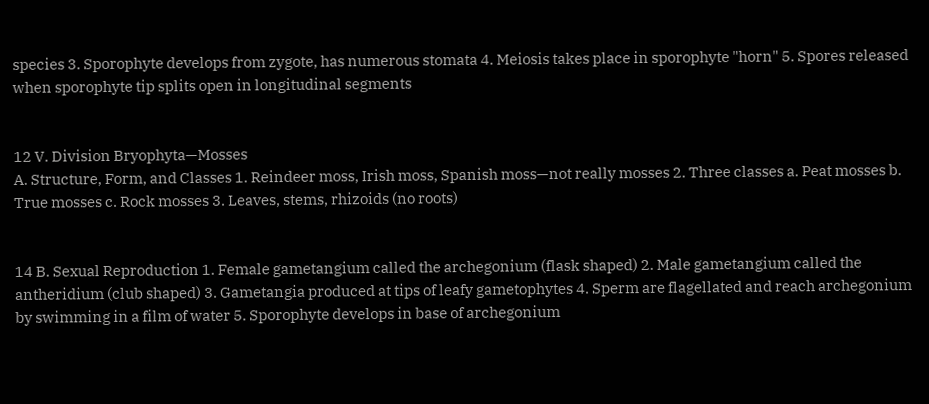species 3. Sporophyte develops from zygote, has numerous stomata 4. Meiosis takes place in sporophyte "horn" 5. Spores released when sporophyte tip splits open in longitudinal segments


12 V. Division Bryophyta—Mosses
A. Structure, Form, and Classes 1. Reindeer moss, Irish moss, Spanish moss—not really mosses 2. Three classes a. Peat mosses b. True mosses c. Rock mosses 3. Leaves, stems, rhizoids (no roots)


14 B. Sexual Reproduction 1. Female gametangium called the archegonium (flask shaped) 2. Male gametangium called the antheridium (club shaped) 3. Gametangia produced at tips of leafy gametophytes 4. Sperm are flagellated and reach archegonium by swimming in a film of water 5. Sporophyte develops in base of archegonium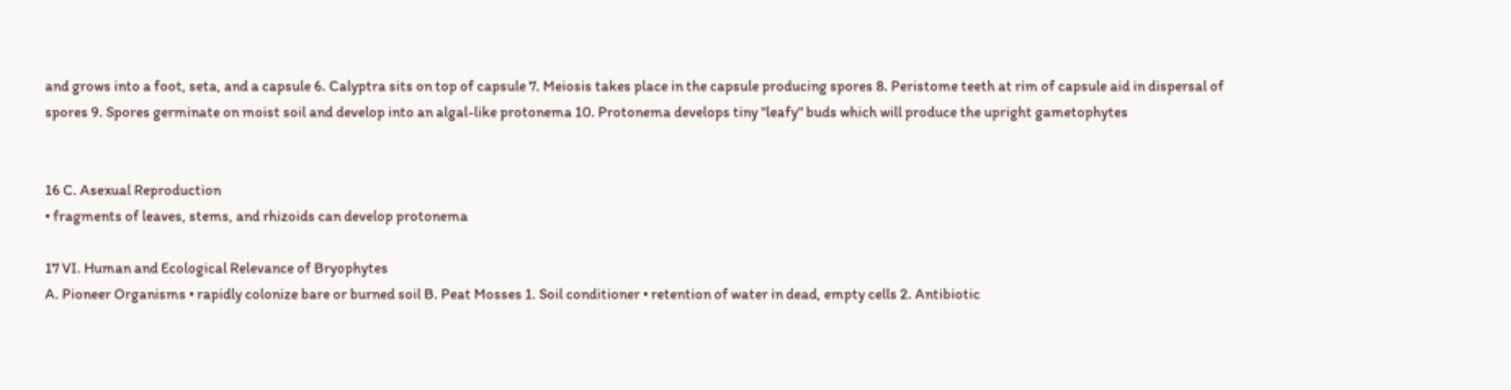and grows into a foot, seta, and a capsule 6. Calyptra sits on top of capsule 7. Meiosis takes place in the capsule producing spores 8. Peristome teeth at rim of capsule aid in dispersal of spores 9. Spores germinate on moist soil and develop into an algal-like protonema 10. Protonema develops tiny "leafy" buds which will produce the upright gametophytes


16 C. Asexual Reproduction
• fragments of leaves, stems, and rhizoids can develop protonema

17 VI. Human and Ecological Relevance of Bryophytes
A. Pioneer Organisms • rapidly colonize bare or burned soil B. Peat Mosses 1. Soil conditioner • retention of water in dead, empty cells 2. Antibiotic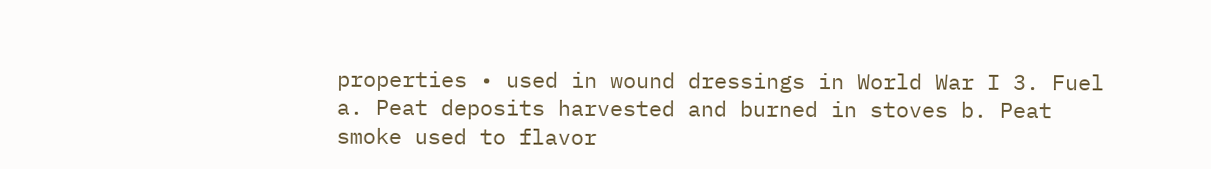properties • used in wound dressings in World War I 3. Fuel a. Peat deposits harvested and burned in stoves b. Peat smoke used to flavor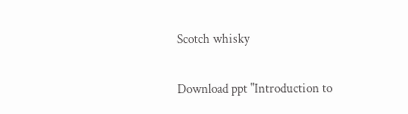Scotch whisky

Download ppt "Introduction to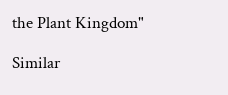the Plant Kingdom"

Similar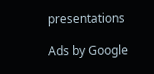presentations

Ads by Google